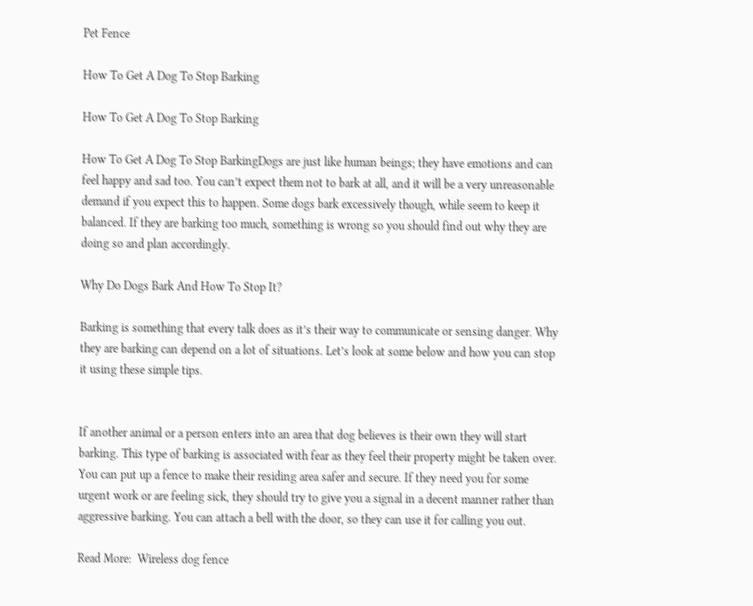Pet Fence

How To Get A Dog To Stop Barking

How To Get A Dog To Stop Barking

How To Get A Dog To Stop BarkingDogs are just like human beings; they have emotions and can feel happy and sad too. You can’t expect them not to bark at all, and it will be a very unreasonable demand if you expect this to happen. Some dogs bark excessively though, while seem to keep it balanced. If they are barking too much, something is wrong so you should find out why they are doing so and plan accordingly.

Why Do Dogs Bark And How To Stop It?

Barking is something that every talk does as it’s their way to communicate or sensing danger. Why they are barking can depend on a lot of situations. Let’s look at some below and how you can stop it using these simple tips.


If another animal or a person enters into an area that dog believes is their own they will start barking. This type of barking is associated with fear as they feel their property might be taken over. You can put up a fence to make their residing area safer and secure. If they need you for some urgent work or are feeling sick, they should try to give you a signal in a decent manner rather than aggressive barking. You can attach a bell with the door, so they can use it for calling you out.

Read More:  Wireless dog fence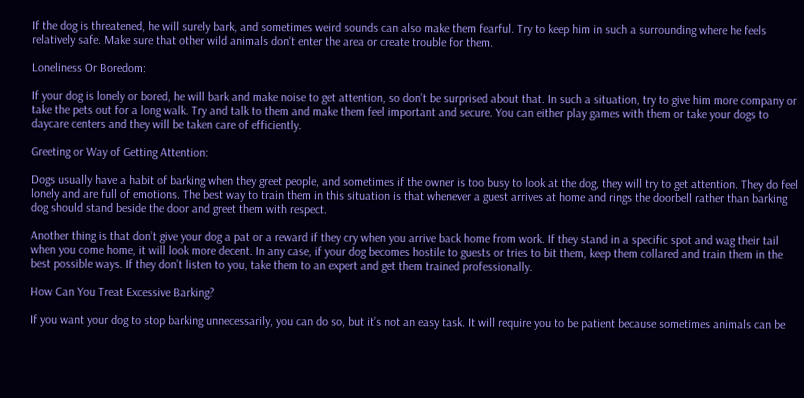If the dog is threatened, he will surely bark, and sometimes weird sounds can also make them fearful. Try to keep him in such a surrounding where he feels relatively safe. Make sure that other wild animals don’t enter the area or create trouble for them.

Loneliness Or Boredom:

If your dog is lonely or bored, he will bark and make noise to get attention, so don’t be surprised about that. In such a situation, try to give him more company or take the pets out for a long walk. Try and talk to them and make them feel important and secure. You can either play games with them or take your dogs to daycare centers and they will be taken care of efficiently.

Greeting or Way of Getting Attention:

Dogs usually have a habit of barking when they greet people, and sometimes if the owner is too busy to look at the dog, they will try to get attention. They do feel lonely and are full of emotions. The best way to train them in this situation is that whenever a guest arrives at home and rings the doorbell rather than barking dog should stand beside the door and greet them with respect.

Another thing is that don’t give your dog a pat or a reward if they cry when you arrive back home from work. If they stand in a specific spot and wag their tail when you come home, it will look more decent. In any case, if your dog becomes hostile to guests or tries to bit them, keep them collared and train them in the best possible ways. If they don’t listen to you, take them to an expert and get them trained professionally.

How Can You Treat Excessive Barking?

If you want your dog to stop barking unnecessarily, you can do so, but it’s not an easy task. It will require you to be patient because sometimes animals can be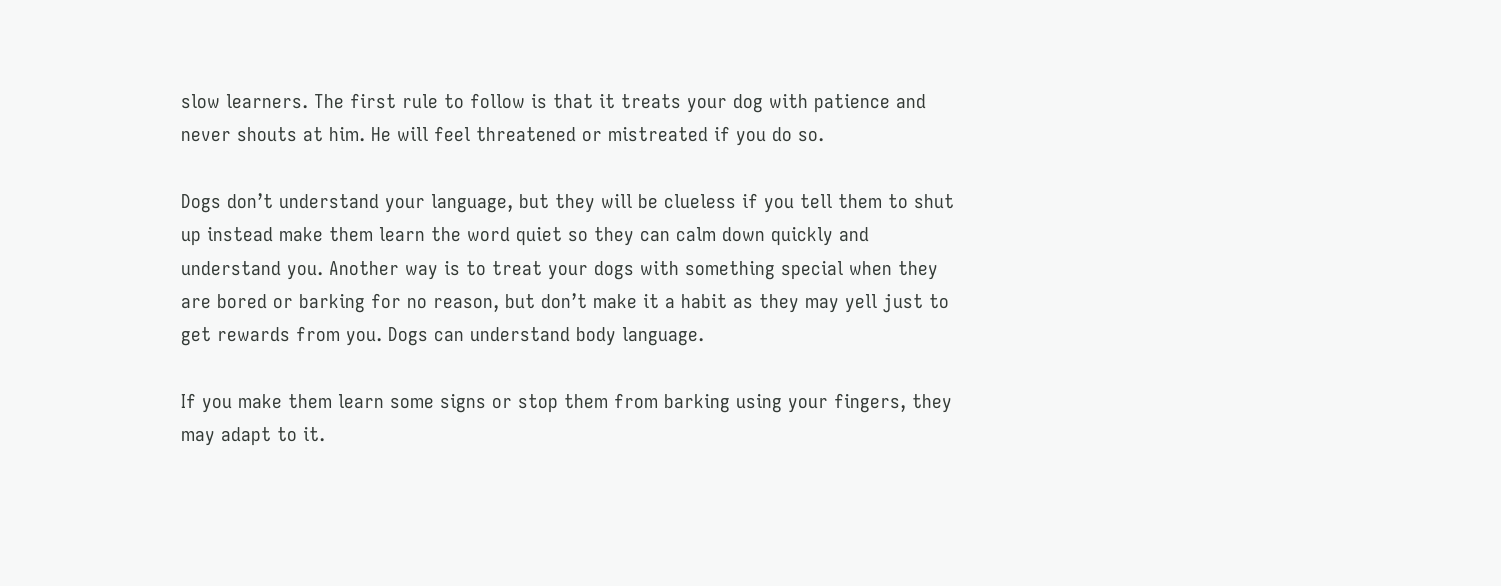slow learners. The first rule to follow is that it treats your dog with patience and never shouts at him. He will feel threatened or mistreated if you do so.

Dogs don’t understand your language, but they will be clueless if you tell them to shut up instead make them learn the word quiet so they can calm down quickly and understand you. Another way is to treat your dogs with something special when they are bored or barking for no reason, but don’t make it a habit as they may yell just to get rewards from you. Dogs can understand body language.

If you make them learn some signs or stop them from barking using your fingers, they may adapt to it.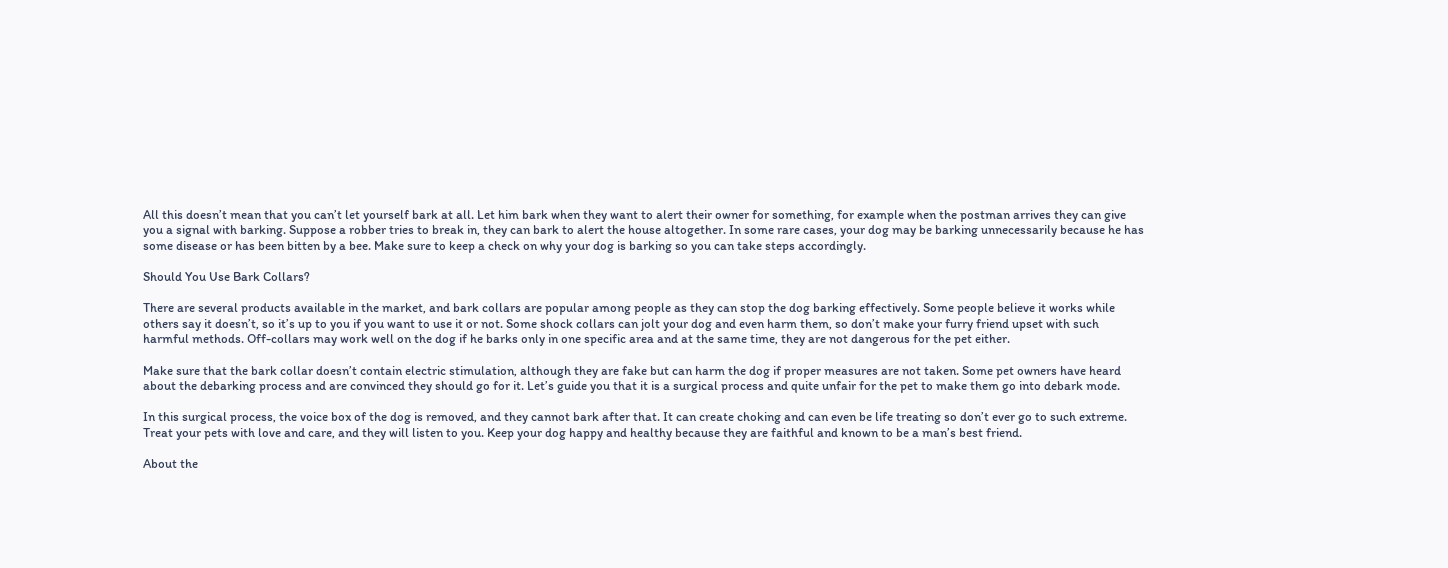All this doesn’t mean that you can’t let yourself bark at all. Let him bark when they want to alert their owner for something, for example when the postman arrives they can give you a signal with barking. Suppose a robber tries to break in, they can bark to alert the house altogether. In some rare cases, your dog may be barking unnecessarily because he has some disease or has been bitten by a bee. Make sure to keep a check on why your dog is barking so you can take steps accordingly.

Should You Use Bark Collars?

There are several products available in the market, and bark collars are popular among people as they can stop the dog barking effectively. Some people believe it works while others say it doesn’t, so it’s up to you if you want to use it or not. Some shock collars can jolt your dog and even harm them, so don’t make your furry friend upset with such harmful methods. Off-collars may work well on the dog if he barks only in one specific area and at the same time, they are not dangerous for the pet either.

Make sure that the bark collar doesn’t contain electric stimulation, although they are fake but can harm the dog if proper measures are not taken. Some pet owners have heard about the debarking process and are convinced they should go for it. Let’s guide you that it is a surgical process and quite unfair for the pet to make them go into debark mode.

In this surgical process, the voice box of the dog is removed, and they cannot bark after that. It can create choking and can even be life treating so don’t ever go to such extreme. Treat your pets with love and care, and they will listen to you. Keep your dog happy and healthy because they are faithful and known to be a man’s best friend.

About the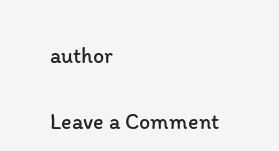author

Leave a Comment